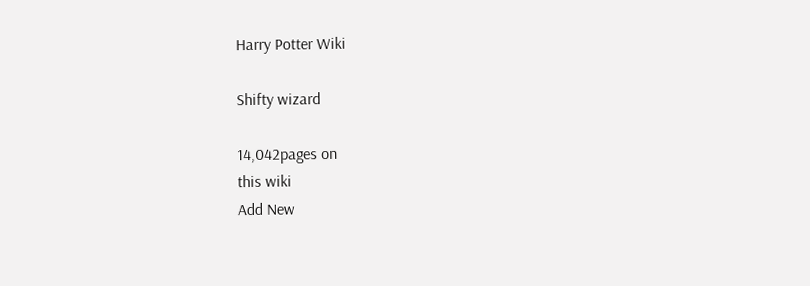Harry Potter Wiki

Shifty wizard

14,042pages on
this wiki
Add New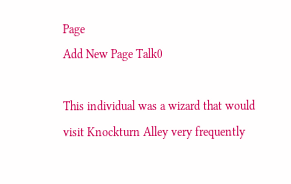Page
Add New Page Talk0

This individual was a wizard that would visit Knockturn Alley very frequently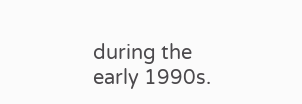during the early 1990s.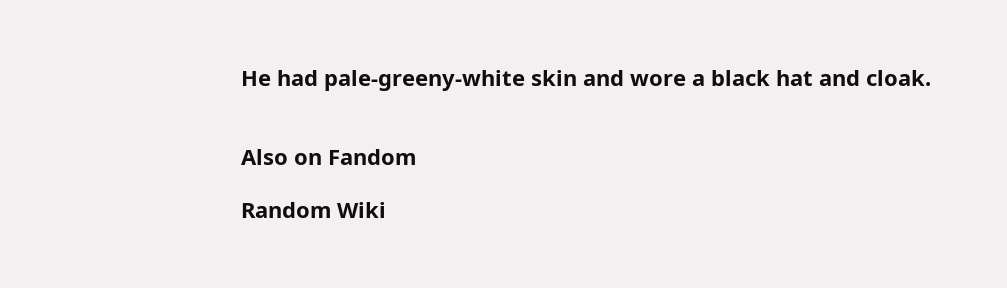He had pale-greeny-white skin and wore a black hat and cloak.


Also on Fandom

Random Wiki